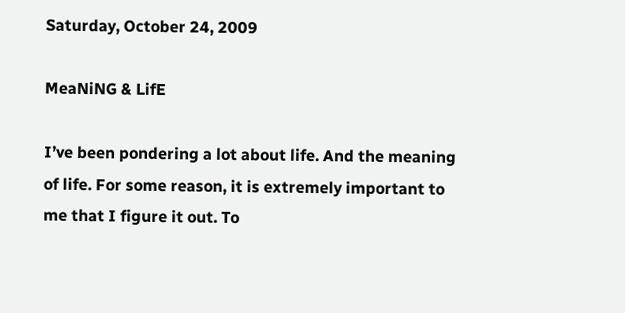Saturday, October 24, 2009

MeaNiNG & LifE

I’ve been pondering a lot about life. And the meaning of life. For some reason, it is extremely important to me that I figure it out. To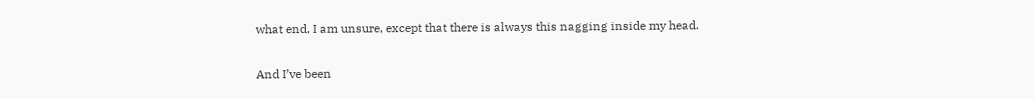what end, I am unsure, except that there is always this nagging inside my head.

And I’ve been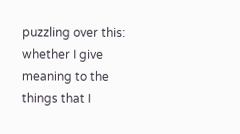puzzling over this: whether I give meaning to the things that I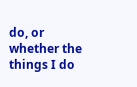do, or whether the things I do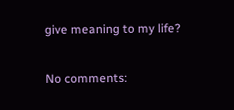give meaning to my life?

No comments: